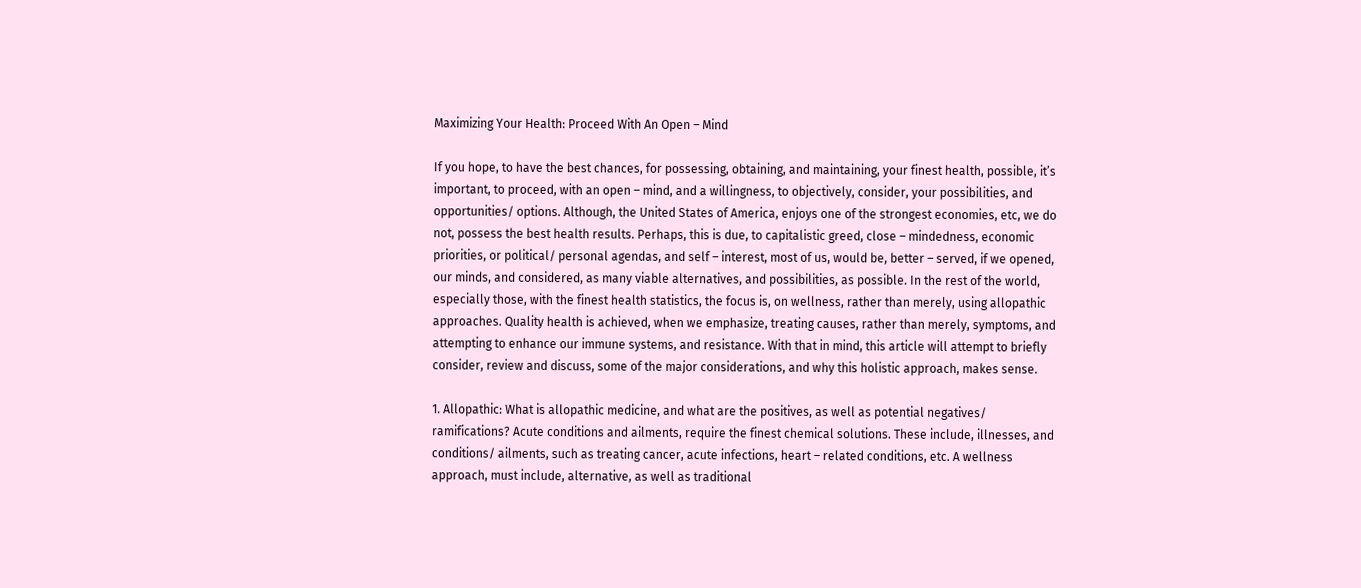Maximizing Your Health: Proceed With An Open – Mind

If you hope, to have the best chances, for possessing, obtaining, and maintaining, your finest health, possible, it’s important, to proceed, with an open – mind, and a willingness, to objectively, consider, your possibilities, and opportunities/ options. Although, the United States of America, enjoys one of the strongest economies, etc, we do not, possess the best health results. Perhaps, this is due, to capitalistic greed, close – mindedness, economic priorities, or political/ personal agendas, and self – interest, most of us, would be, better – served, if we opened, our minds, and considered, as many viable alternatives, and possibilities, as possible. In the rest of the world, especially those, with the finest health statistics, the focus is, on wellness, rather than merely, using allopathic approaches. Quality health is achieved, when we emphasize, treating causes, rather than merely, symptoms, and attempting to enhance our immune systems, and resistance. With that in mind, this article will attempt to briefly consider, review and discuss, some of the major considerations, and why this holistic approach, makes sense.

1. Allopathic: What is allopathic medicine, and what are the positives, as well as potential negatives/ ramifications? Acute conditions and ailments, require the finest chemical solutions. These include, illnesses, and conditions/ ailments, such as treating cancer, acute infections, heart – related conditions, etc. A wellness approach, must include, alternative, as well as traditional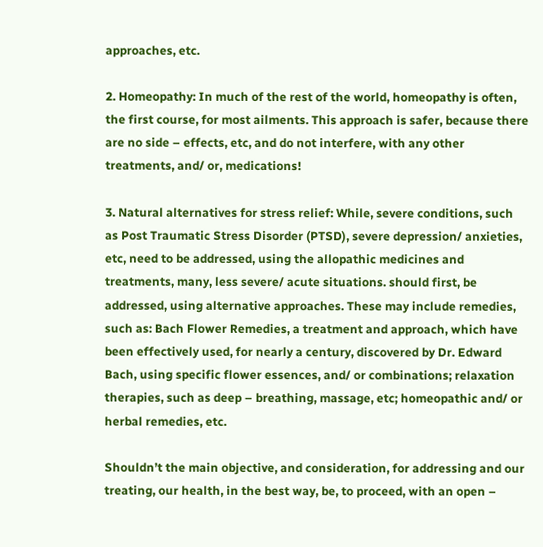approaches, etc.

2. Homeopathy: In much of the rest of the world, homeopathy is often, the first course, for most ailments. This approach is safer, because there are no side – effects, etc, and do not interfere, with any other treatments, and/ or, medications!

3. Natural alternatives for stress relief: While, severe conditions, such as Post Traumatic Stress Disorder (PTSD), severe depression/ anxieties, etc, need to be addressed, using the allopathic medicines and treatments, many, less severe/ acute situations. should first, be addressed, using alternative approaches. These may include remedies, such as: Bach Flower Remedies, a treatment and approach, which have been effectively used, for nearly a century, discovered by Dr. Edward Bach, using specific flower essences, and/ or combinations; relaxation therapies, such as deep – breathing, massage, etc; homeopathic and/ or herbal remedies, etc.

Shouldn’t the main objective, and consideration, for addressing and our treating, our health, in the best way, be, to proceed, with an open –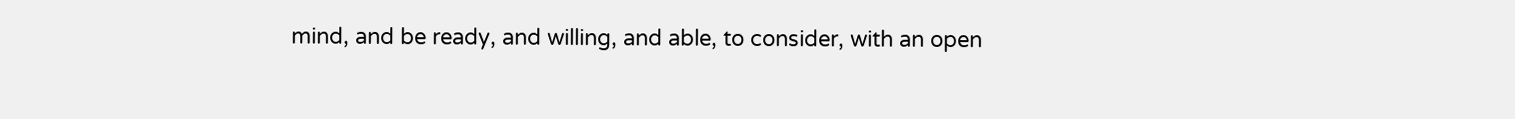mind, and be ready, and willing, and able, to consider, with an open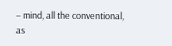– mind, all the conventional, as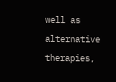well as alternative therapies,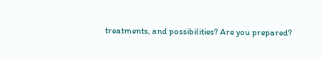treatments, and possibilities? Are you prepared?